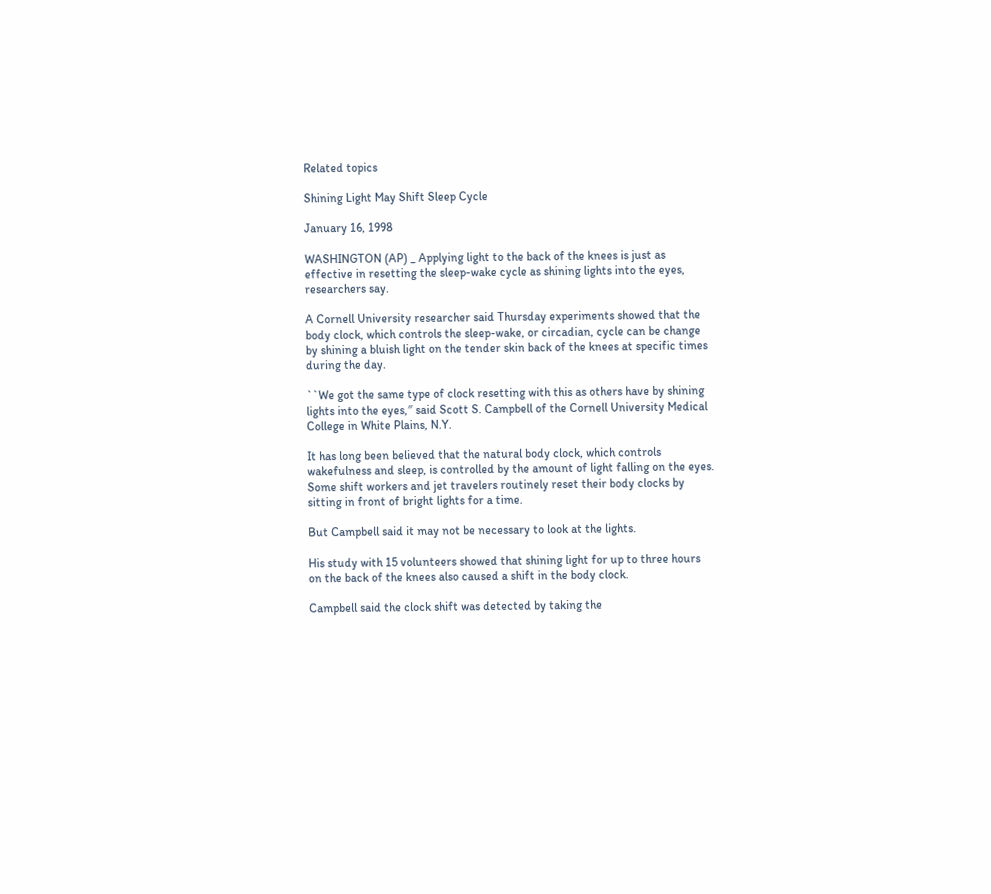Related topics

Shining Light May Shift Sleep Cycle

January 16, 1998

WASHINGTON (AP) _ Applying light to the back of the knees is just as effective in resetting the sleep-wake cycle as shining lights into the eyes, researchers say.

A Cornell University researcher said Thursday experiments showed that the body clock, which controls the sleep-wake, or circadian, cycle can be change by shining a bluish light on the tender skin back of the knees at specific times during the day.

``We got the same type of clock resetting with this as others have by shining lights into the eyes,″ said Scott S. Campbell of the Cornell University Medical College in White Plains, N.Y.

It has long been believed that the natural body clock, which controls wakefulness and sleep, is controlled by the amount of light falling on the eyes. Some shift workers and jet travelers routinely reset their body clocks by sitting in front of bright lights for a time.

But Campbell said it may not be necessary to look at the lights.

His study with 15 volunteers showed that shining light for up to three hours on the back of the knees also caused a shift in the body clock.

Campbell said the clock shift was detected by taking the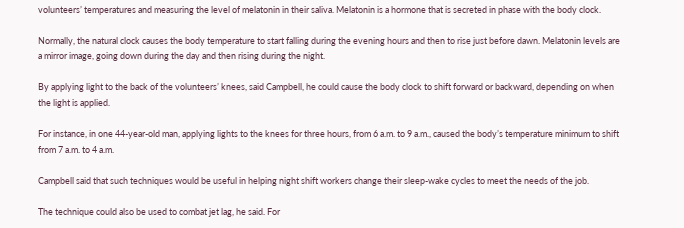volunteers’ temperatures and measuring the level of melatonin in their saliva. Melatonin is a hormone that is secreted in phase with the body clock.

Normally, the natural clock causes the body temperature to start falling during the evening hours and then to rise just before dawn. Melatonin levels are a mirror image, going down during the day and then rising during the night.

By applying light to the back of the volunteers’ knees, said Campbell, he could cause the body clock to shift forward or backward, depending on when the light is applied.

For instance, in one 44-year-old man, applying lights to the knees for three hours, from 6 a.m. to 9 a.m., caused the body’s temperature minimum to shift from 7 a.m. to 4 a.m.

Campbell said that such techniques would be useful in helping night shift workers change their sleep-wake cycles to meet the needs of the job.

The technique could also be used to combat jet lag, he said. For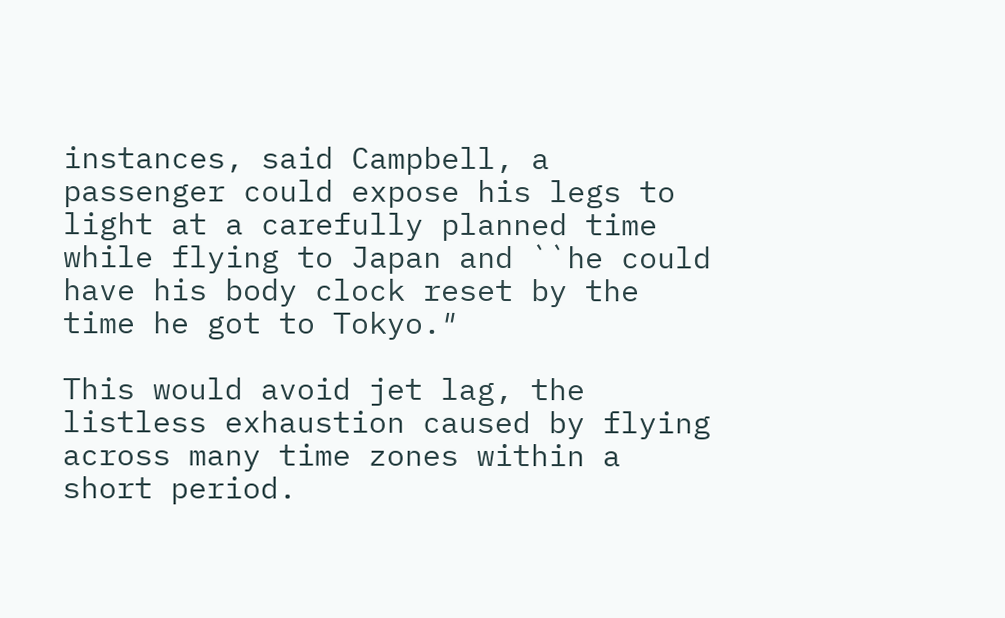instances, said Campbell, a passenger could expose his legs to light at a carefully planned time while flying to Japan and ``he could have his body clock reset by the time he got to Tokyo.″

This would avoid jet lag, the listless exhaustion caused by flying across many time zones within a short period.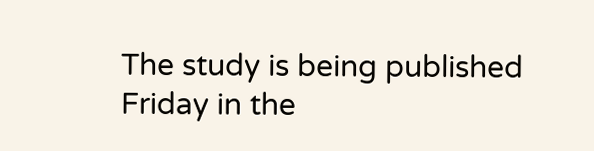The study is being published Friday in the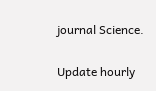journal Science.

Update hourly